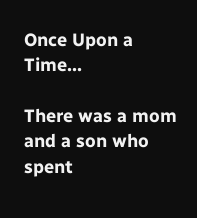Once Upon a Time...

There was a mom and a son who spent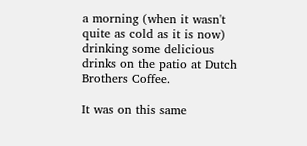a morning (when it wasn't quite as cold as it is now)
drinking some delicious drinks on the patio at Dutch Brothers Coffee.

It was on this same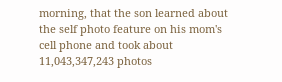morning, that the son learned about the self photo feature on his mom's cell phone and took about 11,043,347,243 photos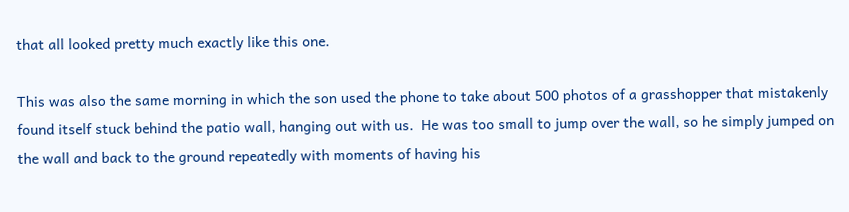that all looked pretty much exactly like this one.

This was also the same morning in which the son used the phone to take about 500 photos of a grasshopper that mistakenly found itself stuck behind the patio wall, hanging out with us.  He was too small to jump over the wall, so he simply jumped on the wall and back to the ground repeatedly with moments of having his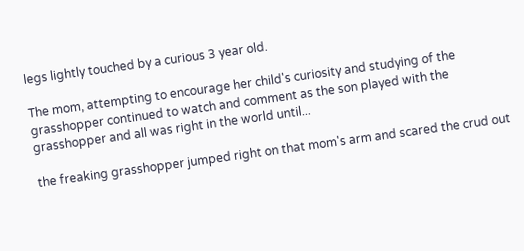legs lightly touched by a curious 3 year old.

The mom, attempting to encourage her child's curiosity and studying of the grasshopper continued to watch and comment as the son played with the grasshopper and all was right in the world until...

the freaking grasshopper jumped right on that mom's arm and scared the crud out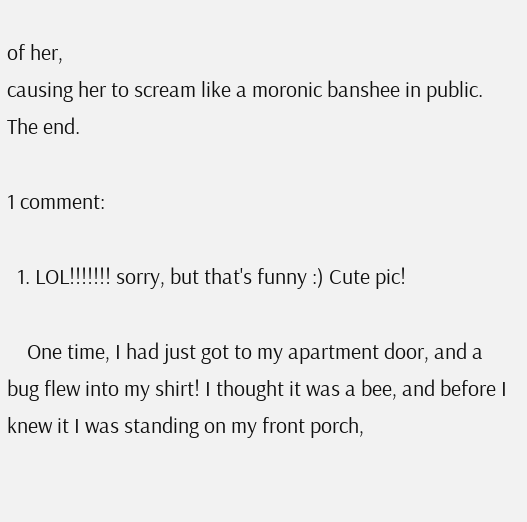of her,
causing her to scream like a moronic banshee in public.
The end.

1 comment:

  1. LOL!!!!!!! sorry, but that's funny :) Cute pic!

    One time, I had just got to my apartment door, and a bug flew into my shirt! I thought it was a bee, and before I knew it I was standing on my front porch,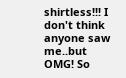shirtless!!! I don't think anyone saw me..but OMG! So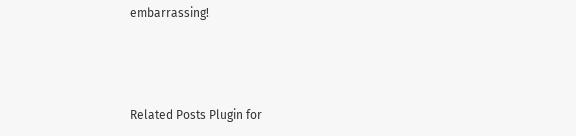embarrassing!



Related Posts Plugin for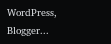WordPress, Blogger...